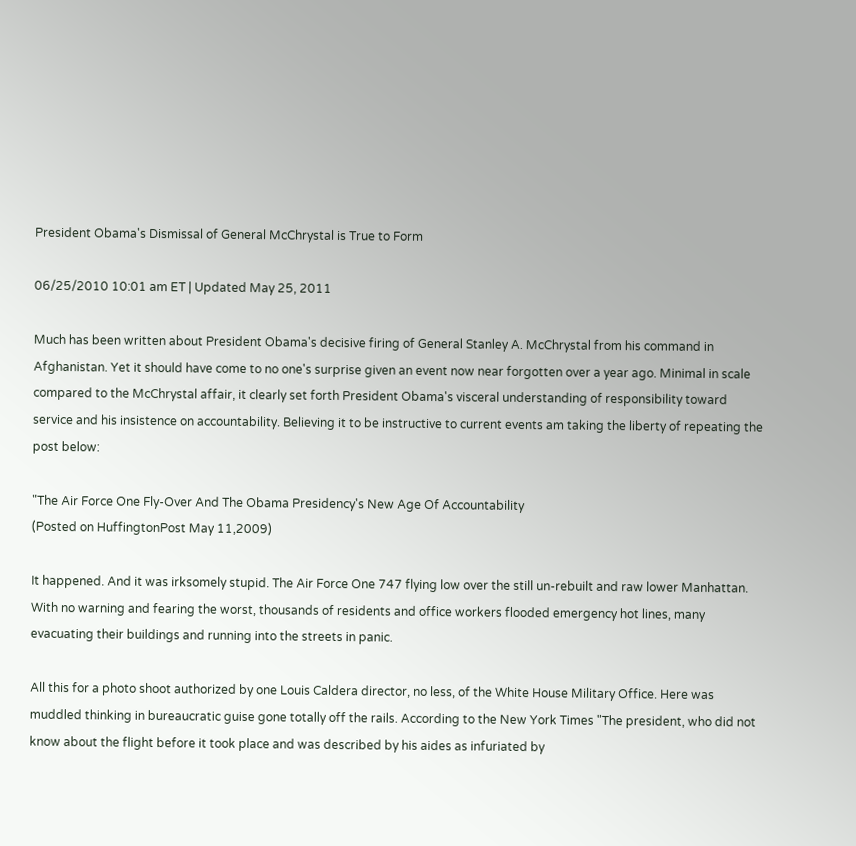President Obama's Dismissal of General McChrystal is True to Form

06/25/2010 10:01 am ET | Updated May 25, 2011

Much has been written about President Obama's decisive firing of General Stanley A. McChrystal from his command in Afghanistan. Yet it should have come to no one's surprise given an event now near forgotten over a year ago. Minimal in scale compared to the McChrystal affair, it clearly set forth President Obama's visceral understanding of responsibility toward service and his insistence on accountability. Believing it to be instructive to current events am taking the liberty of repeating the post below:

"The Air Force One Fly-Over And The Obama Presidency's New Age Of Accountability
(Posted on HuffingtonPost May 11,2009)

It happened. And it was irksomely stupid. The Air Force One 747 flying low over the still un-rebuilt and raw lower Manhattan. With no warning and fearing the worst, thousands of residents and office workers flooded emergency hot lines, many evacuating their buildings and running into the streets in panic.

All this for a photo shoot authorized by one Louis Caldera director, no less, of the White House Military Office. Here was muddled thinking in bureaucratic guise gone totally off the rails. According to the New York Times "The president, who did not know about the flight before it took place and was described by his aides as infuriated by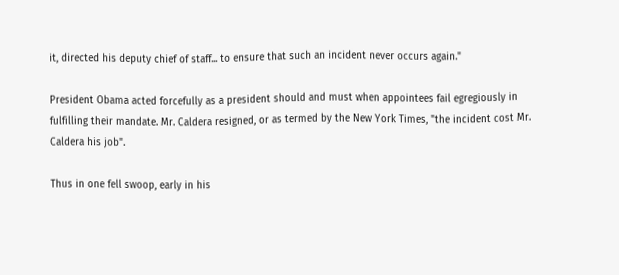it, directed his deputy chief of staff... to ensure that such an incident never occurs again."

President Obama acted forcefully as a president should and must when appointees fail egregiously in fulfilling their mandate. Mr. Caldera resigned, or as termed by the New York Times, "the incident cost Mr. Caldera his job".

Thus in one fell swoop, early in his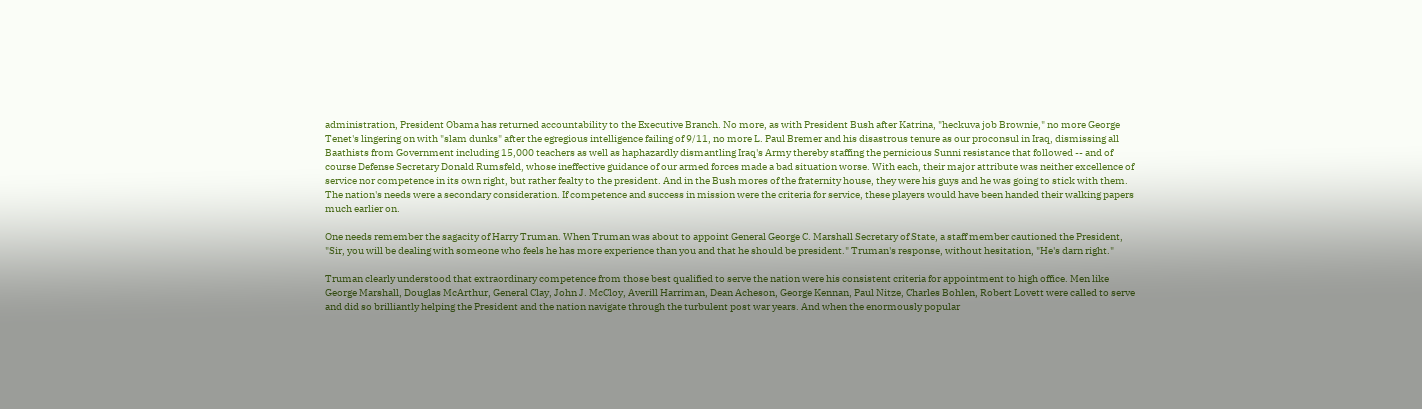administration, President Obama has returned accountability to the Executive Branch. No more, as with President Bush after Katrina, "heckuva job Brownie," no more George Tenet's lingering on with "slam dunks" after the egregious intelligence failing of 9/11, no more L. Paul Bremer and his disastrous tenure as our proconsul in Iraq, dismissing all Baathists from Government including 15,000 teachers as well as haphazardly dismantling Iraq's Army thereby staffing the pernicious Sunni resistance that followed -- and of course Defense Secretary Donald Rumsfeld, whose ineffective guidance of our armed forces made a bad situation worse. With each, their major attribute was neither excellence of service nor competence in its own right, but rather fealty to the president. And in the Bush mores of the fraternity house, they were his guys and he was going to stick with them. The nation's needs were a secondary consideration. If competence and success in mission were the criteria for service, these players would have been handed their walking papers much earlier on.

One needs remember the sagacity of Harry Truman. When Truman was about to appoint General George C. Marshall Secretary of State, a staff member cautioned the President, "Sir, you will be dealing with someone who feels he has more experience than you and that he should be president." Truman's response, without hesitation, "He's darn right."

Truman clearly understood that extraordinary competence from those best qualified to serve the nation were his consistent criteria for appointment to high office. Men like George Marshall, Douglas McArthur, General Clay, John J. McCloy, Averill Harriman, Dean Acheson, George Kennan, Paul Nitze, Charles Bohlen, Robert Lovett were called to serve and did so brilliantly helping the President and the nation navigate through the turbulent post war years. And when the enormously popular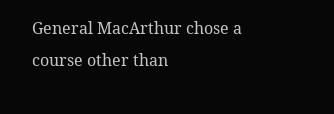General MacArthur chose a course other than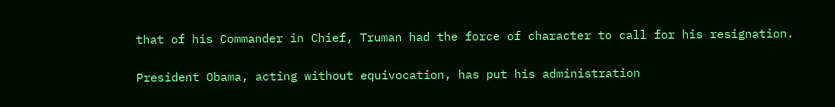that of his Commander in Chief, Truman had the force of character to call for his resignation.

President Obama, acting without equivocation, has put his administration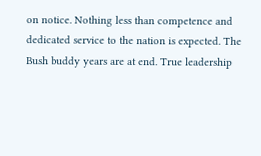on notice. Nothing less than competence and dedicated service to the nation is expected. The Bush buddy years are at end. True leadership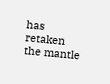has retaken the mantle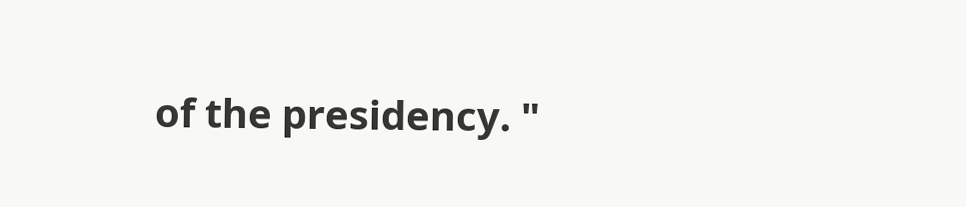of the presidency. "